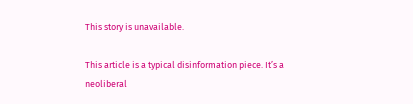This story is unavailable.

This article is a typical disinformation piece. It’s a neoliberal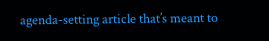agenda-setting article that’s meant to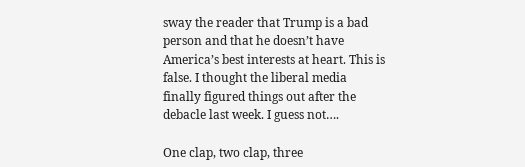sway the reader that Trump is a bad person and that he doesn’t have America’s best interests at heart. This is false. I thought the liberal media finally figured things out after the debacle last week. I guess not….

One clap, two clap, three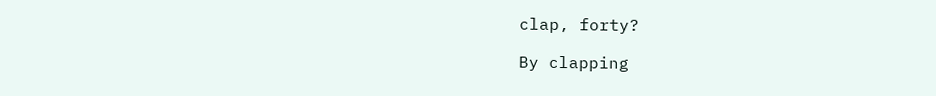clap, forty?

By clapping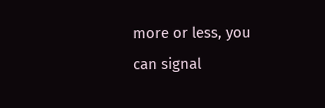more or less, you can signal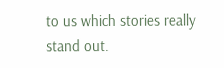to us which stories really stand out.